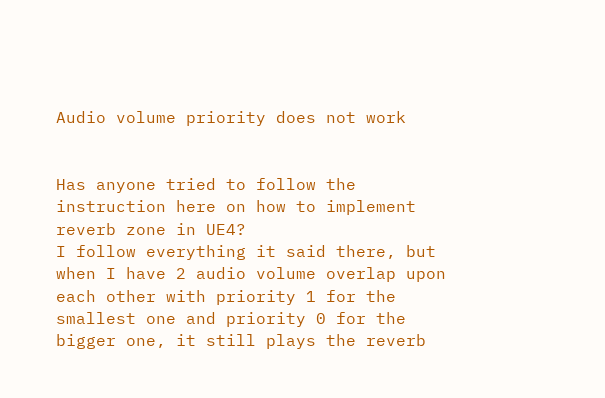Audio volume priority does not work


Has anyone tried to follow the instruction here on how to implement reverb zone in UE4?
I follow everything it said there, but when I have 2 audio volume overlap upon each other with priority 1 for the smallest one and priority 0 for the bigger one, it still plays the reverb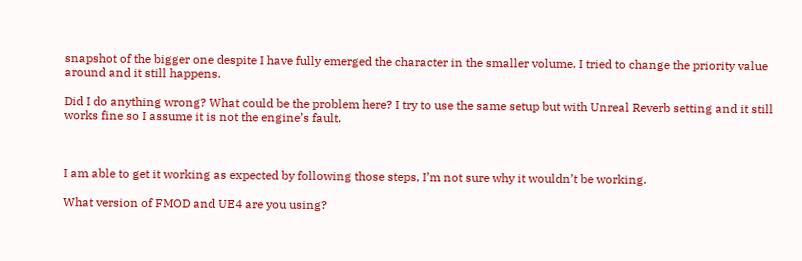snapshot of the bigger one despite I have fully emerged the character in the smaller volume. I tried to change the priority value around and it still happens.

Did I do anything wrong? What could be the problem here? I try to use the same setup but with Unreal Reverb setting and it still works fine so I assume it is not the engine’s fault.



I am able to get it working as expected by following those steps, I’m not sure why it wouldn’t be working.

What version of FMOD and UE4 are you using?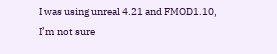I was using unreal 4.21 and FMOD1.10, I’m not sure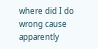where did I do wrong cause apparently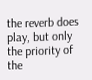the reverb does play, but only the priority of the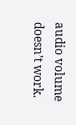audio volume doesn’t work.